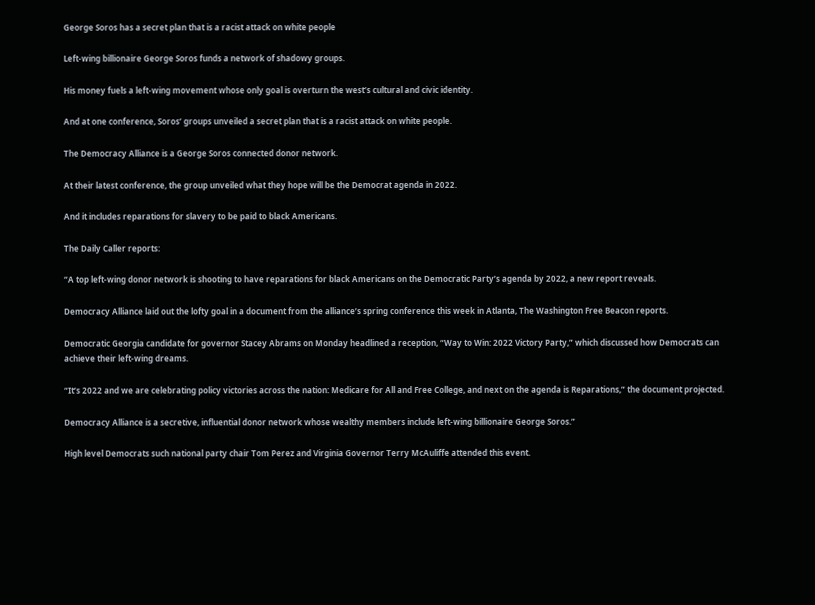George Soros has a secret plan that is a racist attack on white people

Left-wing billionaire George Soros funds a network of shadowy groups.

His money fuels a left-wing movement whose only goal is overturn the west’s cultural and civic identity.

And at one conference, Soros’ groups unveiled a secret plan that is a racist attack on white people.

The Democracy Alliance is a George Soros connected donor network.

At their latest conference, the group unveiled what they hope will be the Democrat agenda in 2022.

And it includes reparations for slavery to be paid to black Americans.

The Daily Caller reports:

“A top left-wing donor network is shooting to have reparations for black Americans on the Democratic Party’s agenda by 2022, a new report reveals.

Democracy Alliance laid out the lofty goal in a document from the alliance’s spring conference this week in Atlanta, The Washington Free Beacon reports.

Democratic Georgia candidate for governor Stacey Abrams on Monday headlined a reception, “Way to Win: 2022 Victory Party,” which discussed how Democrats can achieve their left-wing dreams.

“It’s 2022 and we are celebrating policy victories across the nation: Medicare for All and Free College, and next on the agenda is Reparations,” the document projected.

Democracy Alliance is a secretive, influential donor network whose wealthy members include left-wing billionaire George Soros.”

High level Democrats such national party chair Tom Perez and Virginia Governor Terry McAuliffe attended this event.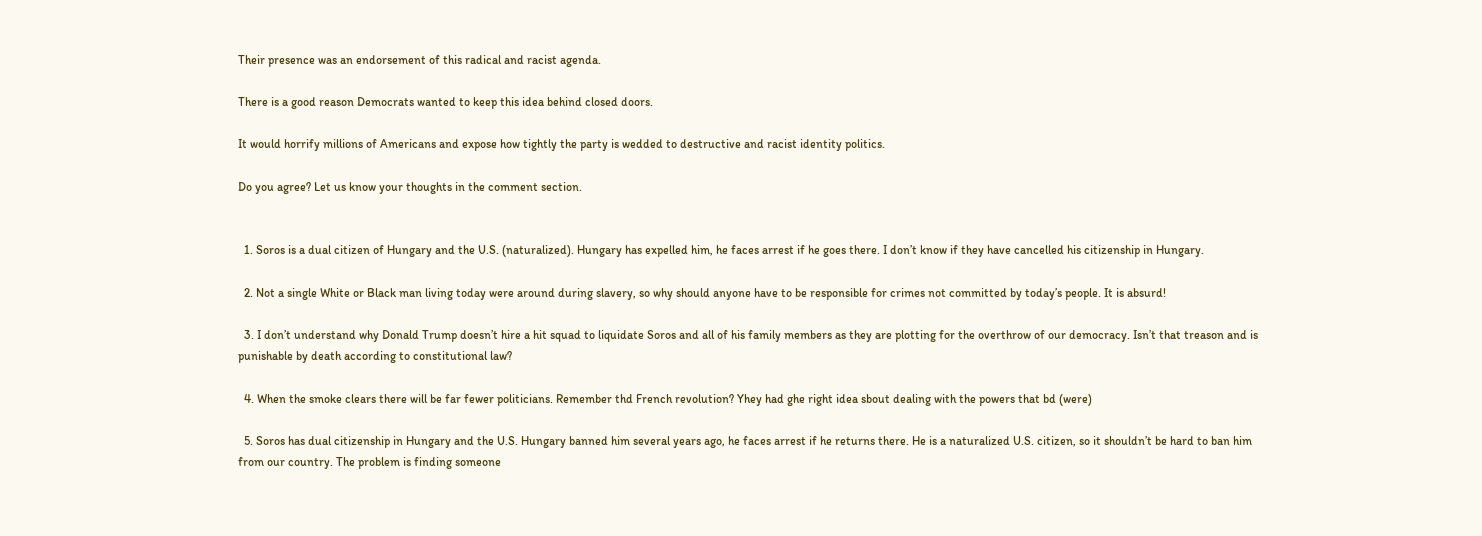Their presence was an endorsement of this radical and racist agenda.

There is a good reason Democrats wanted to keep this idea behind closed doors.

It would horrify millions of Americans and expose how tightly the party is wedded to destructive and racist identity politics.

Do you agree? Let us know your thoughts in the comment section.


  1. Soros is a dual citizen of Hungary and the U.S. (naturalized). Hungary has expelled him, he faces arrest if he goes there. I don’t know if they have cancelled his citizenship in Hungary.

  2. Not a single White or Black man living today were around during slavery, so why should anyone have to be responsible for crimes not committed by today’s people. It is absurd!

  3. I don’t understand why Donald Trump doesn’t hire a hit squad to liquidate Soros and all of his family members as they are plotting for the overthrow of our democracy. Isn’t that treason and is punishable by death according to constitutional law?

  4. When the smoke clears there will be far fewer politicians. Remember thd French revolution? Yhey had ghe right idea sbout dealing with the powers that bd (were)

  5. Soros has dual citizenship in Hungary and the U.S. Hungary banned him several years ago, he faces arrest if he returns there. He is a naturalized U.S. citizen, so it shouldn’t be hard to ban him from our country. The problem is finding someone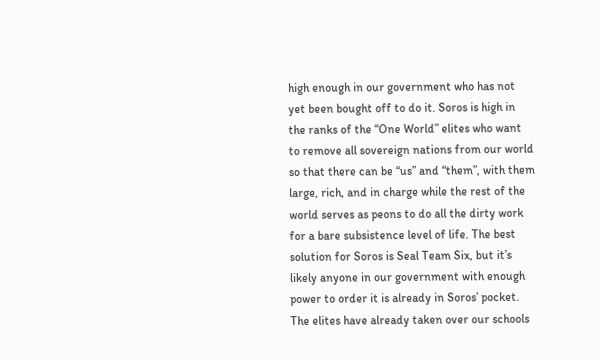high enough in our government who has not yet been bought off to do it. Soros is high in the ranks of the “One World” elites who want to remove all sovereign nations from our world so that there can be “us” and “them”, with them large, rich, and in charge while the rest of the world serves as peons to do all the dirty work for a bare subsistence level of life. The best solution for Soros is Seal Team Six, but it’s likely anyone in our government with enough power to order it is already in Soros’ pocket. The elites have already taken over our schools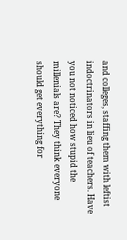and colleges, staffing them with leftist indoctrinators in lieu of teachers. Have you not noticed how stupid the millenials are? They think everyone should get everything for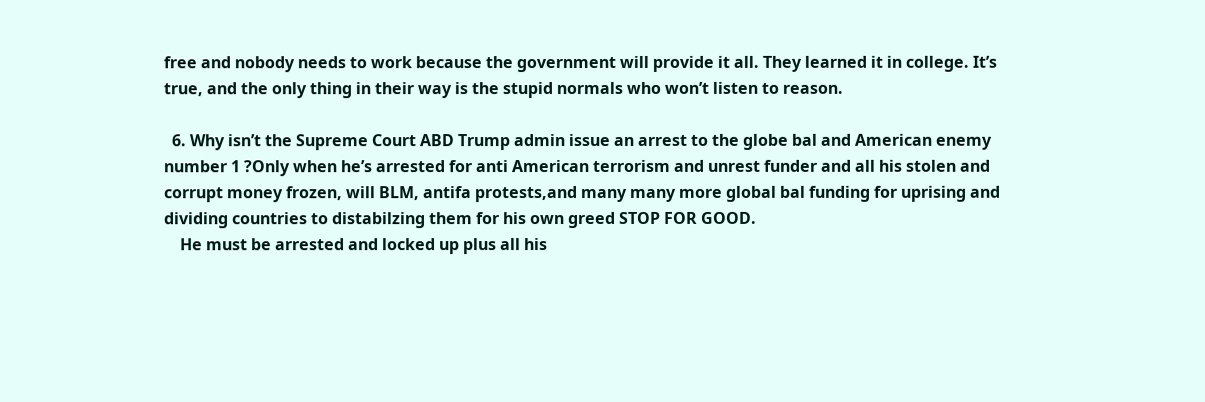free and nobody needs to work because the government will provide it all. They learned it in college. It’s true, and the only thing in their way is the stupid normals who won’t listen to reason.

  6. Why isn’t the Supreme Court ABD Trump admin issue an arrest to the globe bal and American enemy number 1 ?Only when he’s arrested for anti American terrorism and unrest funder and all his stolen and corrupt money frozen, will BLM, antifa protests,and many many more global bal funding for uprising and dividing countries to distabilzing them for his own greed STOP FOR GOOD.
    He must be arrested and locked up plus all his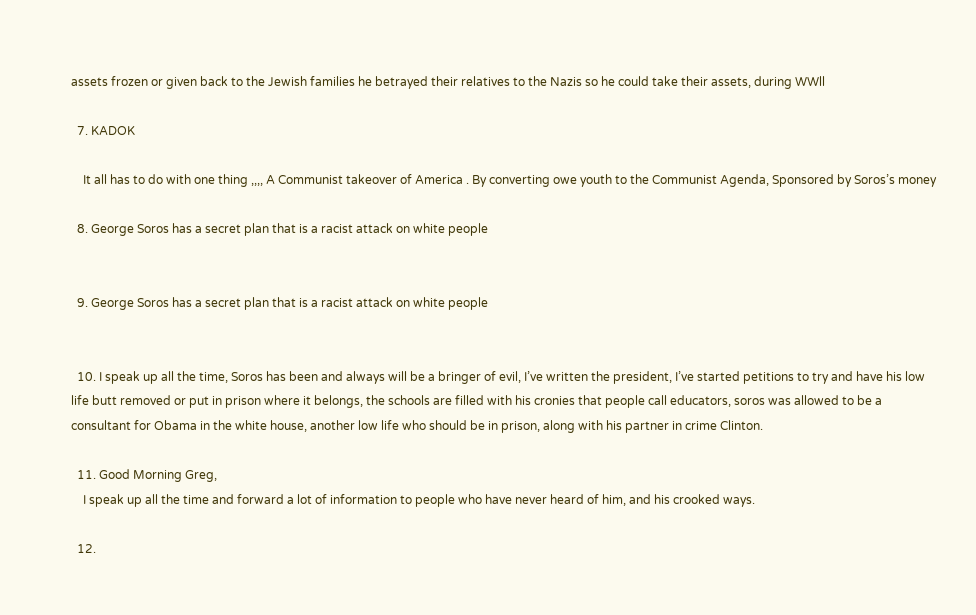assets frozen or given back to the Jewish families he betrayed their relatives to the Nazis so he could take their assets, during WWll

  7. KADOK

    It all has to do with one thing ,,,, A Communist takeover of America . By converting owe youth to the Communist Agenda, Sponsored by Soros’s money

  8. George Soros has a secret plan that is a racist attack on white people


  9. George Soros has a secret plan that is a racist attack on white people


  10. I speak up all the time, Soros has been and always will be a bringer of evil, I’ve written the president, I’ve started petitions to try and have his low life butt removed or put in prison where it belongs, the schools are filled with his cronies that people call educators, soros was allowed to be a consultant for Obama in the white house, another low life who should be in prison, along with his partner in crime Clinton.

  11. Good Morning Greg,
    I speak up all the time and forward a lot of information to people who have never heard of him, and his crooked ways.

  12.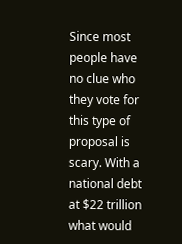Since most people have no clue who they vote for this type of proposal is scary. With a national debt at $22 trillion what would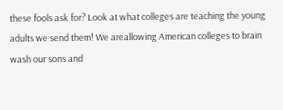these fools ask for? Look at what colleges are teaching the young adults we send them! We areallowing American colleges to brain wash our sons and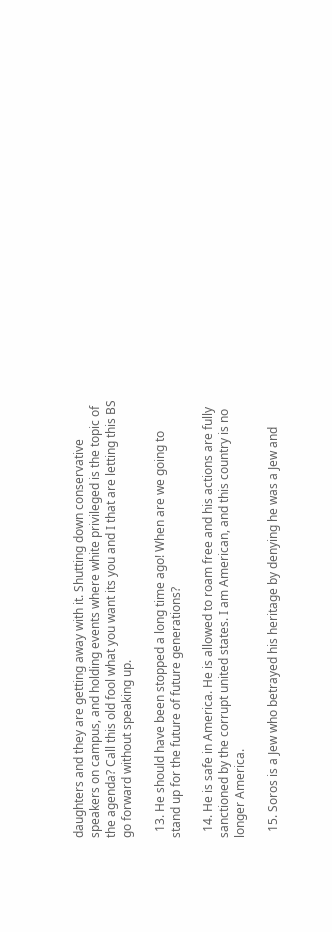daughters and they are getting away with it. Shutting down conservative speakers on campus, and holding events where white privileged is the topic of the agenda? Call this old fool what you want its you and I that are letting this BS go forward without speaking up.

  13. He should have been stopped a long time ago! When are we going to stand up for the future of future generations?

  14. He is safe in America. He is allowed to roam free and his actions are fully sanctioned by the corrupt united states. I am American, and this country is no longer America.

  15. Soros is a Jew who betrayed his heritage by denying he was a Jew and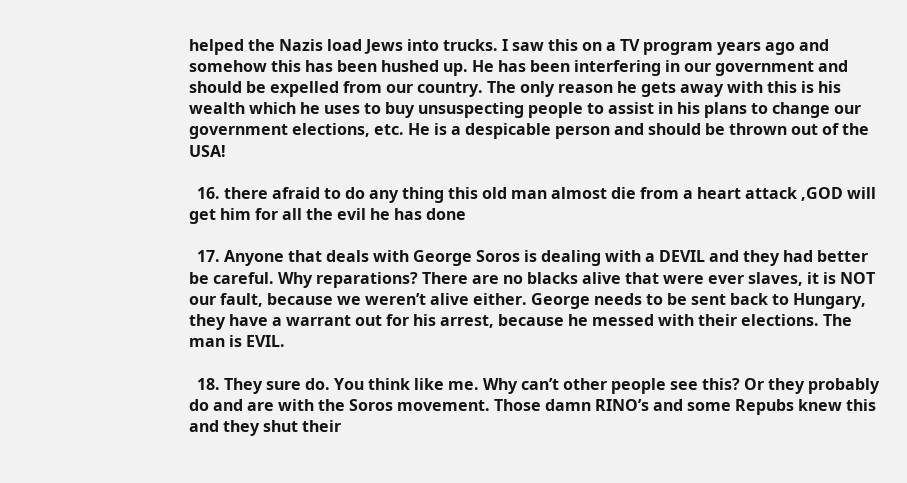helped the Nazis load Jews into trucks. I saw this on a TV program years ago and somehow this has been hushed up. He has been interfering in our government and should be expelled from our country. The only reason he gets away with this is his wealth which he uses to buy unsuspecting people to assist in his plans to change our government elections, etc. He is a despicable person and should be thrown out of the USA!

  16. there afraid to do any thing this old man almost die from a heart attack ,GOD will get him for all the evil he has done

  17. Anyone that deals with George Soros is dealing with a DEVIL and they had better be careful. Why reparations? There are no blacks alive that were ever slaves, it is NOT our fault, because we weren’t alive either. George needs to be sent back to Hungary, they have a warrant out for his arrest, because he messed with their elections. The man is EVIL.

  18. They sure do. You think like me. Why can’t other people see this? Or they probably do and are with the Soros movement. Those damn RINO’s and some Repubs knew this and they shut their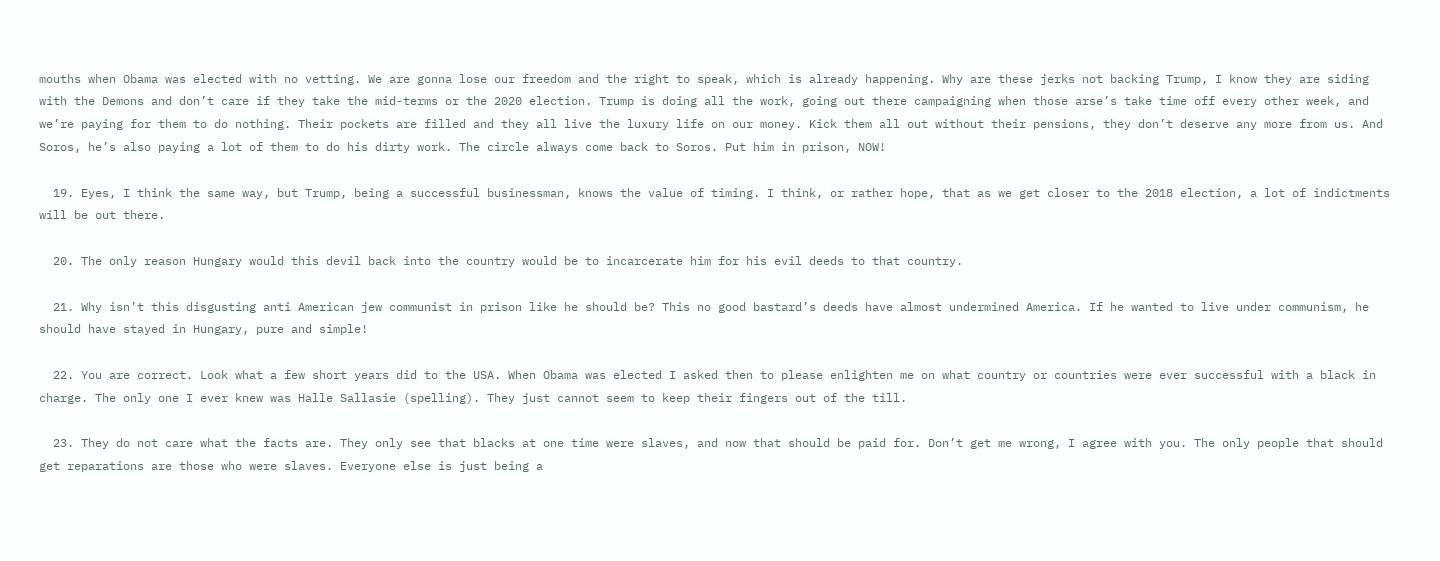mouths when Obama was elected with no vetting. We are gonna lose our freedom and the right to speak, which is already happening. Why are these jerks not backing Trump, I know they are siding with the Demons and don’t care if they take the mid-terms or the 2020 election. Trump is doing all the work, going out there campaigning when those arse’s take time off every other week, and we’re paying for them to do nothing. Their pockets are filled and they all live the luxury life on our money. Kick them all out without their pensions, they don’t deserve any more from us. And Soros, he’s also paying a lot of them to do his dirty work. The circle always come back to Soros. Put him in prison, NOW!

  19. Eyes, I think the same way, but Trump, being a successful businessman, knows the value of timing. I think, or rather hope, that as we get closer to the 2018 election, a lot of indictments will be out there.

  20. The only reason Hungary would this devil back into the country would be to incarcerate him for his evil deeds to that country.

  21. Why isn’t this disgusting anti American jew communist in prison like he should be? This no good bastard’s deeds have almost undermined America. If he wanted to live under communism, he should have stayed in Hungary, pure and simple!

  22. You are correct. Look what a few short years did to the USA. When Obama was elected I asked then to please enlighten me on what country or countries were ever successful with a black in charge. The only one I ever knew was Halle Sallasie (spelling). They just cannot seem to keep their fingers out of the till.

  23. They do not care what the facts are. They only see that blacks at one time were slaves, and now that should be paid for. Don’t get me wrong, I agree with you. The only people that should get reparations are those who were slaves. Everyone else is just being a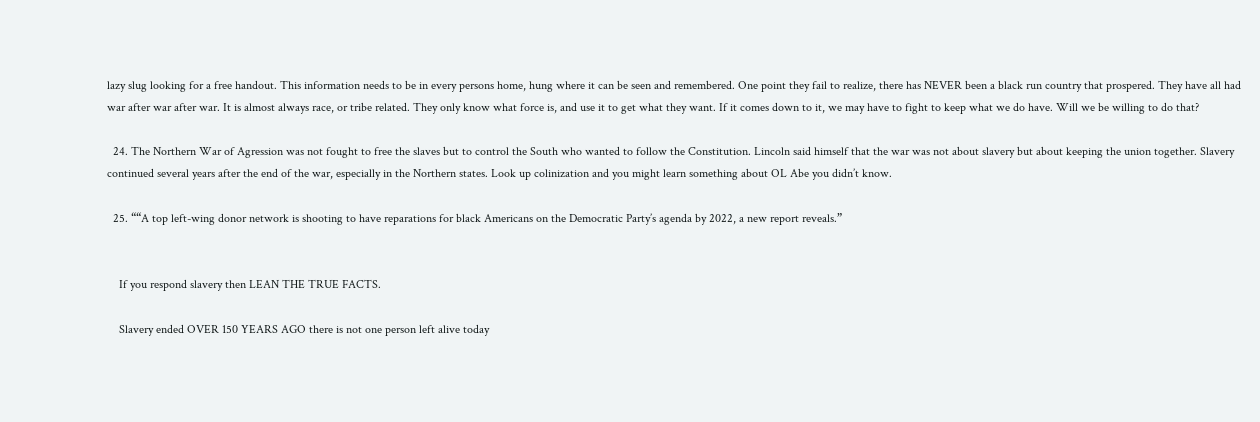lazy slug looking for a free handout. This information needs to be in every persons home, hung where it can be seen and remembered. One point they fail to realize, there has NEVER been a black run country that prospered. They have all had war after war after war. It is almost always race, or tribe related. They only know what force is, and use it to get what they want. If it comes down to it, we may have to fight to keep what we do have. Will we be willing to do that?

  24. The Northern War of Agression was not fought to free the slaves but to control the South who wanted to follow the Constitution. Lincoln said himself that the war was not about slavery but about keeping the union together. Slavery continued several years after the end of the war, especially in the Northern states. Look up colinization and you might learn something about OL Abe you didn’t know.

  25. ““A top left-wing donor network is shooting to have reparations for black Americans on the Democratic Party’s agenda by 2022, a new report reveals.”


    If you respond slavery then LEAN THE TRUE FACTS.

    Slavery ended OVER 150 YEARS AGO there is not one person left alive today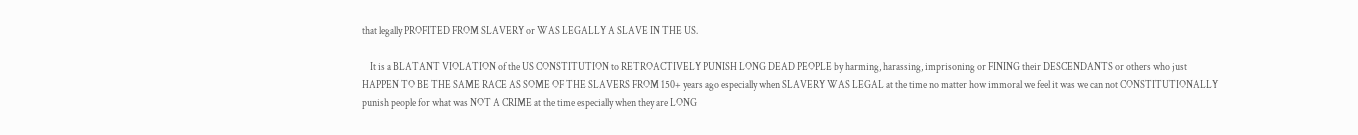that legally PROFITED FROM SLAVERY or WAS LEGALLY A SLAVE IN THE US.

    It is a BLATANT VIOLATION of the US CONSTITUTION to RETROACTIVELY PUNISH LONG DEAD PEOPLE by harming, harassing, imprisoning or FINING their DESCENDANTS or others who just HAPPEN TO BE THE SAME RACE AS SOME OF THE SLAVERS FROM 150+ years ago especially when SLAVERY WAS LEGAL at the time no matter how immoral we feel it was we can not CONSTITUTIONALLY punish people for what was NOT A CRIME at the time especially when they are LONG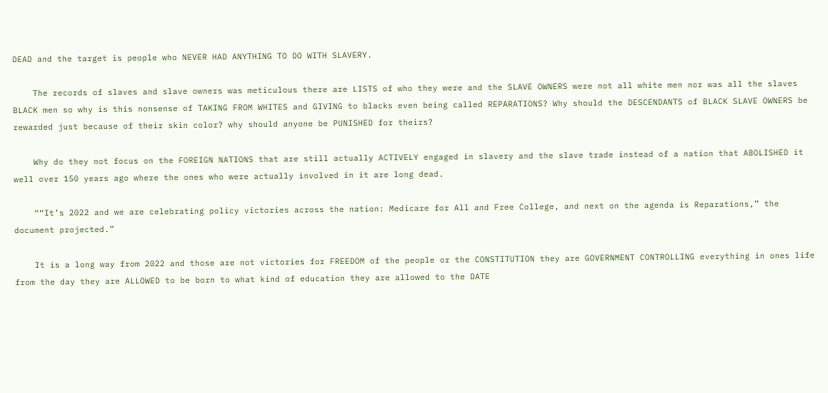DEAD and the target is people who NEVER HAD ANYTHING TO DO WITH SLAVERY.

    The records of slaves and slave owners was meticulous there are LISTS of who they were and the SLAVE OWNERS were not all white men nor was all the slaves BLACK men so why is this nonsense of TAKING FROM WHITES and GIVING to blacks even being called REPARATIONS? Why should the DESCENDANTS of BLACK SLAVE OWNERS be rewarded just because of their skin color? why should anyone be PUNISHED for theirs?

    Why do they not focus on the FOREIGN NATIONS that are still actually ACTIVELY engaged in slavery and the slave trade instead of a nation that ABOLISHED it well over 150 years ago where the ones who were actually involved in it are long dead.

    ““It’s 2022 and we are celebrating policy victories across the nation: Medicare for All and Free College, and next on the agenda is Reparations,” the document projected.”

    It is a long way from 2022 and those are not victories for FREEDOM of the people or the CONSTITUTION they are GOVERNMENT CONTROLLING everything in ones life from the day they are ALLOWED to be born to what kind of education they are allowed to the DATE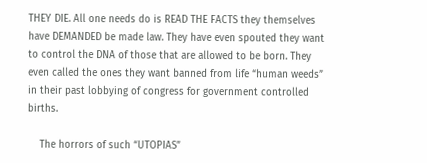THEY DIE. All one needs do is READ THE FACTS they themselves have DEMANDED be made law. They have even spouted they want to control the DNA of those that are allowed to be born. They even called the ones they want banned from life “human weeds” in their past lobbying of congress for government controlled births.

    The horrors of such “UTOPIAS”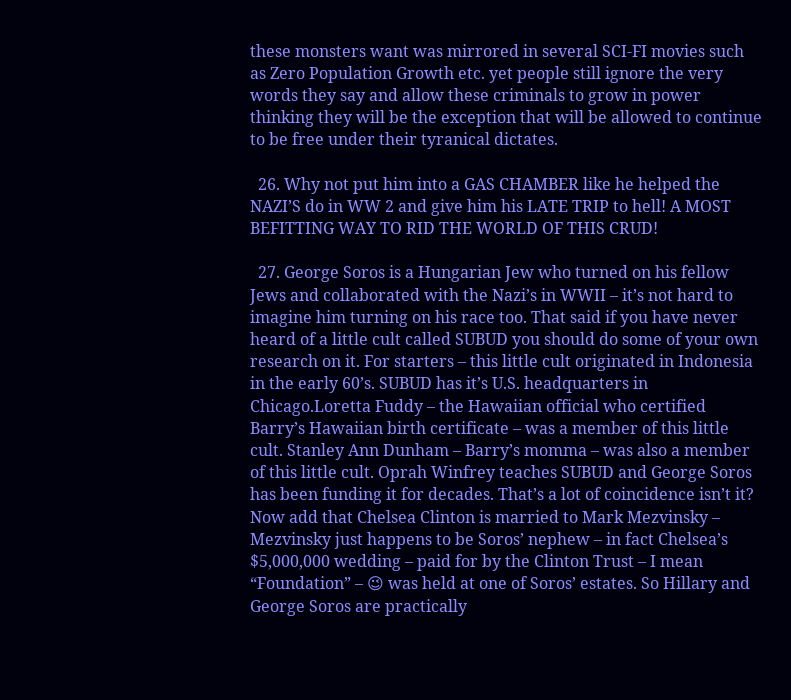these monsters want was mirrored in several SCI-FI movies such as Zero Population Growth etc. yet people still ignore the very words they say and allow these criminals to grow in power thinking they will be the exception that will be allowed to continue to be free under their tyranical dictates.

  26. Why not put him into a GAS CHAMBER like he helped the NAZI’S do in WW 2 and give him his LATE TRIP to hell! A MOST BEFITTING WAY TO RID THE WORLD OF THIS CRUD!

  27. George Soros is a Hungarian Jew who turned on his fellow Jews and collaborated with the Nazi’s in WWII – it’s not hard to imagine him turning on his race too. That said if you have never heard of a little cult called SUBUD you should do some of your own research on it. For starters – this little cult originated in Indonesia in the early 60’s. SUBUD has it’s U.S. headquarters in Chicago.Loretta Fuddy – the Hawaiian official who certified Barry’s Hawaiian birth certificate – was a member of this little cult. Stanley Ann Dunham – Barry’s momma – was also a member of this little cult. Oprah Winfrey teaches SUBUD and George Soros has been funding it for decades. That’s a lot of coincidence isn’t it? Now add that Chelsea Clinton is married to Mark Mezvinsky – Mezvinsky just happens to be Soros’ nephew – in fact Chelsea’s $5,000,000 wedding – paid for by the Clinton Trust – I mean “Foundation” – 😉 was held at one of Soros’ estates. So Hillary and George Soros are practically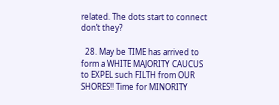related. The dots start to connect don’t they?

  28. May be TIME has arrived to form a WHITE MAJORITY CAUCUS to EXPEL such FILTH from OUR SHORES!! Time for MINORITY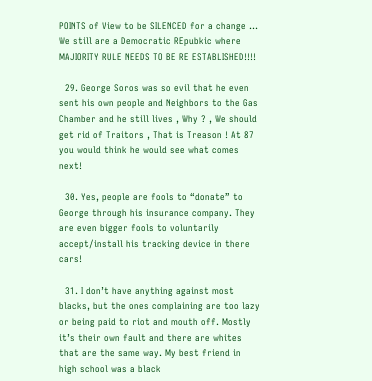POINTS of View to be SILENCED for a change … We still are a Democratic REpubkic where MAJIORITY RULE NEEDS TO BE RE ESTABLISHED!!!!

  29. George Soros was so evil that he even sent his own people and Neighbors to the Gas Chamber and he still lives , Why ? , We should get rid of Traitors , That is Treason ! At 87 you would think he would see what comes next!

  30. Yes, people are fools to “donate” to George through his insurance company. They are even bigger fools to voluntarily accept/install his tracking device in there cars!

  31. I don’t have anything against most blacks, but the ones complaining are too lazy or being paid to riot and mouth off. Mostly it’s their own fault and there are whites that are the same way. My best friend in high school was a black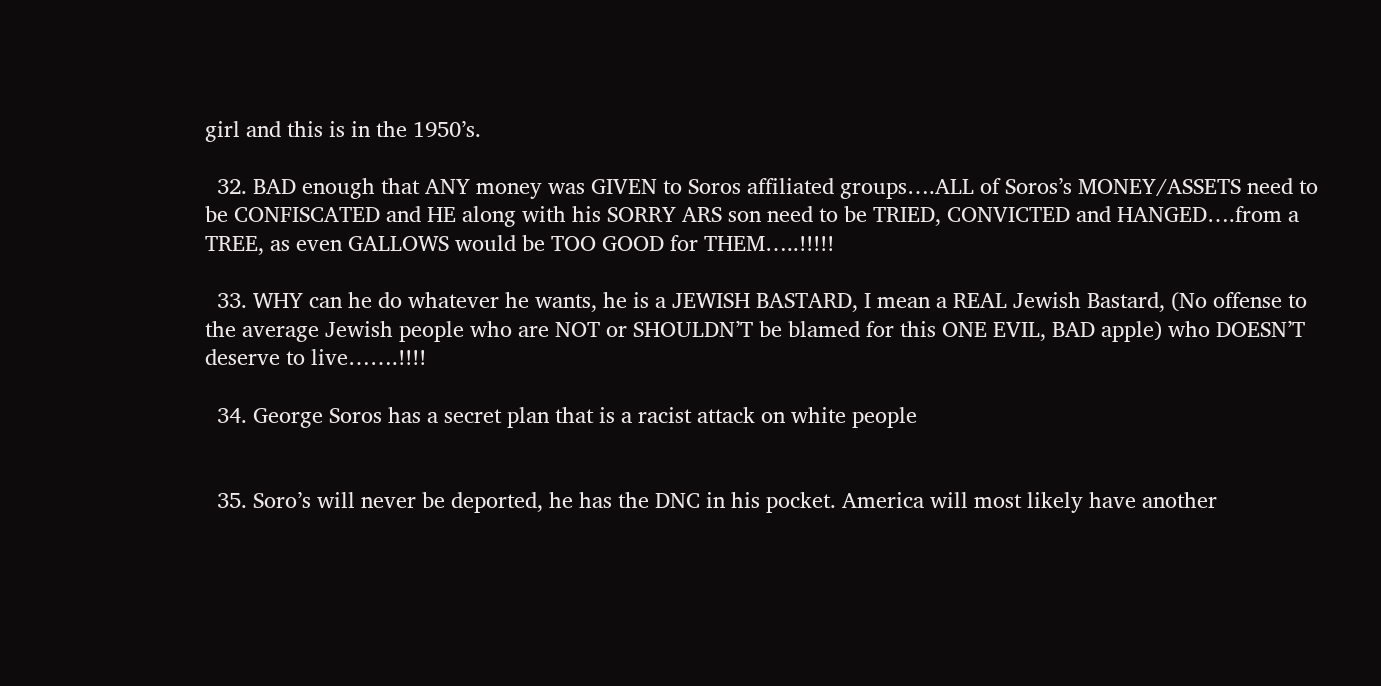girl and this is in the 1950’s.

  32. BAD enough that ANY money was GIVEN to Soros affiliated groups….ALL of Soros’s MONEY/ASSETS need to be CONFISCATED and HE along with his SORRY ARS son need to be TRIED, CONVICTED and HANGED….from a TREE, as even GALLOWS would be TOO GOOD for THEM…..!!!!!

  33. WHY can he do whatever he wants, he is a JEWISH BASTARD, I mean a REAL Jewish Bastard, (No offense to the average Jewish people who are NOT or SHOULDN’T be blamed for this ONE EVIL, BAD apple) who DOESN’T deserve to live…….!!!!

  34. George Soros has a secret plan that is a racist attack on white people


  35. Soro’s will never be deported, he has the DNC in his pocket. America will most likely have another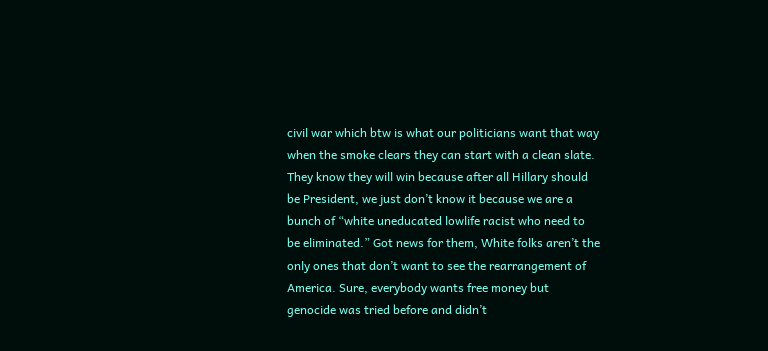civil war which btw is what our politicians want that way when the smoke clears they can start with a clean slate. They know they will win because after all Hillary should be President, we just don’t know it because we are a bunch of “white uneducated lowlife racist who need to be eliminated.” Got news for them, White folks aren’t the only ones that don’t want to see the rearrangement of America. Sure, everybody wants free money but genocide was tried before and didn’t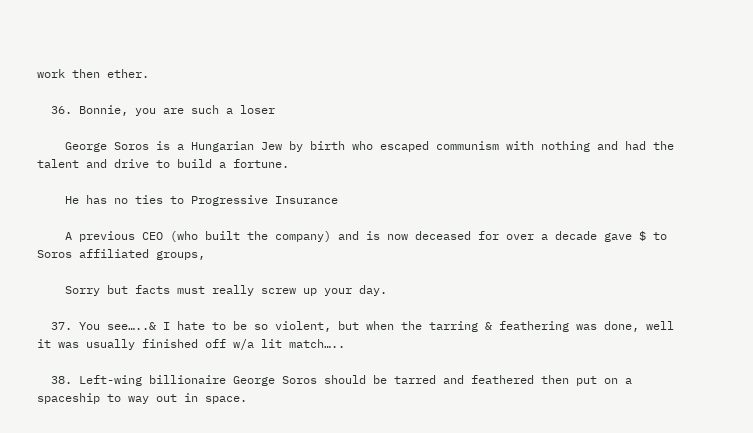work then ether.

  36. Bonnie, you are such a loser

    George Soros is a Hungarian Jew by birth who escaped communism with nothing and had the talent and drive to build a fortune.

    He has no ties to Progressive Insurance

    A previous CEO (who built the company) and is now deceased for over a decade gave $ to Soros affiliated groups,

    Sorry but facts must really screw up your day.

  37. You see…..& I hate to be so violent, but when the tarring & feathering was done, well it was usually finished off w/a lit match…..

  38. Left-wing billionaire George Soros should be tarred and feathered then put on a spaceship to way out in space.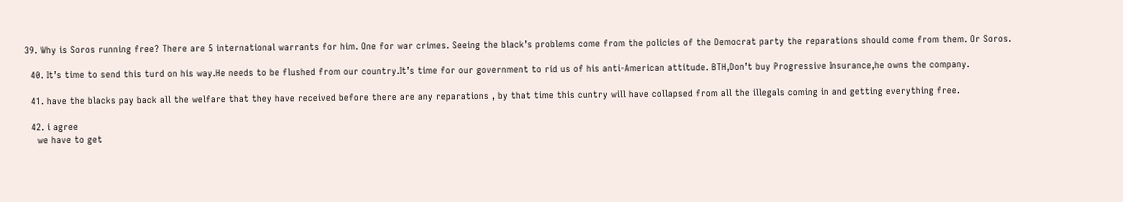39. Why is Soros running free? There are 5 international warrants for him. One for war crimes. Seeing the black’s problems come from the policies of the Democrat party the reparations should come from them. Or Soros.

  40. It’s time to send this turd on his way.He needs to be flushed from our country.It’s time for our government to rid us of his anti-American attitude. BTH,Don’t buy Progressive Insurance,he owns the company.

  41. have the blacks pay back all the welfare that they have received before there are any reparations , by that time this cuntry will have collapsed from all the illegals coming in and getting everything free.

  42. i agree
    we have to get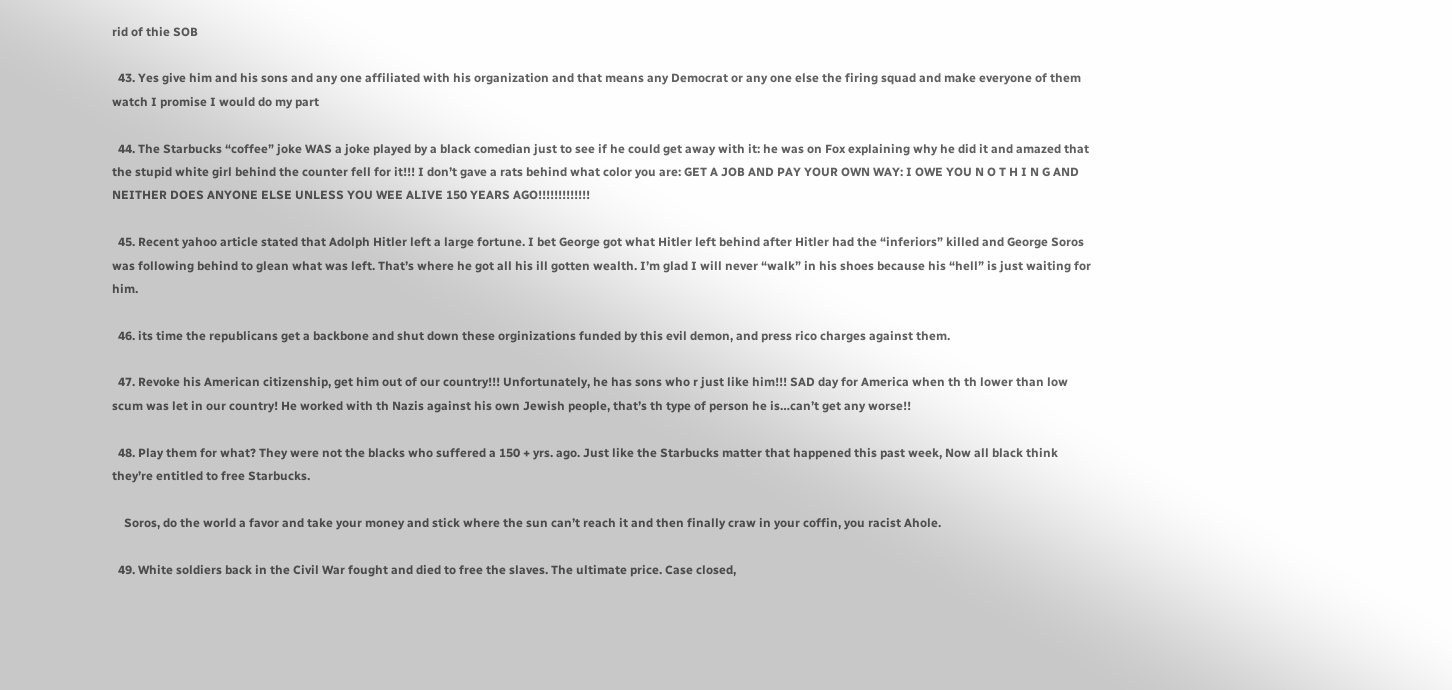rid of thie SOB

  43. Yes give him and his sons and any one affiliated with his organization and that means any Democrat or any one else the firing squad and make everyone of them watch I promise I would do my part

  44. The Starbucks “coffee” joke WAS a joke played by a black comedian just to see if he could get away with it: he was on Fox explaining why he did it and amazed that the stupid white girl behind the counter fell for it!!! I don’t gave a rats behind what color you are: GET A JOB AND PAY YOUR OWN WAY: I OWE YOU N O T H I N G AND NEITHER DOES ANYONE ELSE UNLESS YOU WEE ALIVE 150 YEARS AGO!!!!!!!!!!!!!

  45. Recent yahoo article stated that Adolph Hitler left a large fortune. I bet George got what Hitler left behind after Hitler had the “inferiors” killed and George Soros was following behind to glean what was left. That’s where he got all his ill gotten wealth. I’m glad I will never “walk” in his shoes because his “hell” is just waiting for him.

  46. its time the republicans get a backbone and shut down these orginizations funded by this evil demon, and press rico charges against them.

  47. Revoke his American citizenship, get him out of our country!!! Unfortunately, he has sons who r just like him!!! SAD day for America when th th lower than low scum was let in our country! He worked with th Nazis against his own Jewish people, that’s th type of person he is…can’t get any worse!!

  48. Play them for what? They were not the blacks who suffered a 150 + yrs. ago. Just like the Starbucks matter that happened this past week, Now all black think they’re entitled to free Starbucks.

    Soros, do the world a favor and take your money and stick where the sun can’t reach it and then finally craw in your coffin, you racist Ahole.

  49. White soldiers back in the Civil War fought and died to free the slaves. The ultimate price. Case closed,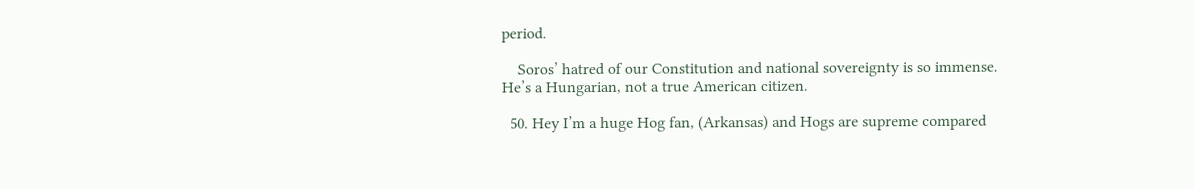period.

    Soros’ hatred of our Constitution and national sovereignty is so immense. He’s a Hungarian, not a true American citizen.

  50. Hey I’m a huge Hog fan, (Arkansas) and Hogs are supreme compared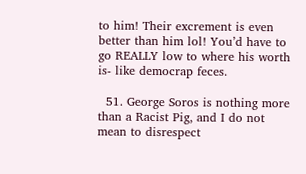to him! Their excrement is even better than him lol! You’d have to go REALLY low to where his worth is- like democrap feces.

  51. George Soros is nothing more than a Racist Pig, and I do not mean to disrespect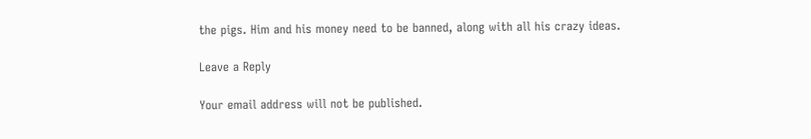the pigs. Him and his money need to be banned, along with all his crazy ideas.

Leave a Reply

Your email address will not be published.